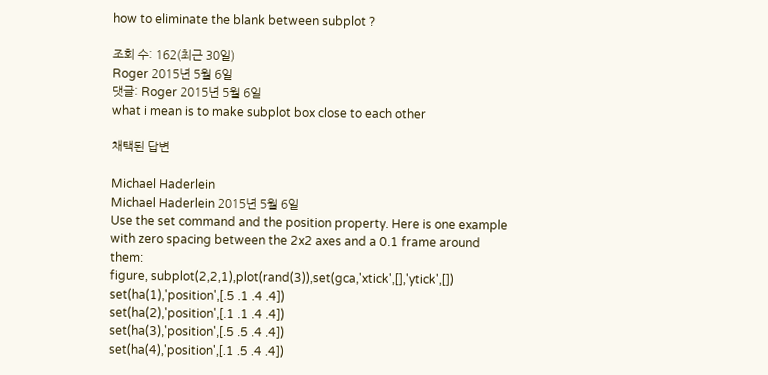how to eliminate the blank between subplot ?

조회 수: 162(최근 30일)
Roger 2015년 5월 6일
댓글: Roger 2015년 5월 6일
what i mean is to make subplot box close to each other

채택된 답변

Michael Haderlein
Michael Haderlein 2015년 5월 6일
Use the set command and the position property. Here is one example with zero spacing between the 2x2 axes and a 0.1 frame around them:
figure, subplot(2,2,1),plot(rand(3)),set(gca,'xtick',[],'ytick',[])
set(ha(1),'position',[.5 .1 .4 .4])
set(ha(2),'position',[.1 .1 .4 .4])
set(ha(3),'position',[.5 .5 .4 .4])
set(ha(4),'position',[.1 .5 .4 .4])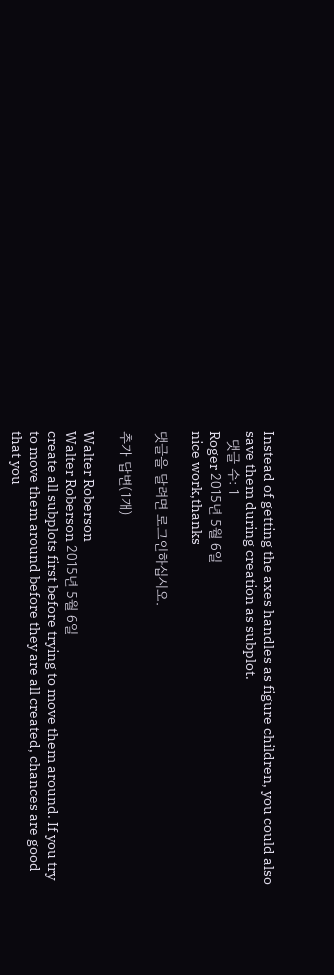Instead of getting the axes handles as figure children, you could also save them during creation as subplot.
  댓글 수: 1
Roger 2015년 5월 6일
nice work,thanks

댓글을 달려면 로그인하십시오.

추가 답변(1개)

Walter Roberson
Walter Roberson 2015년 5월 6일
create all subplots first before trying to move them around. If you try to move them around before they are all created, chances are good that you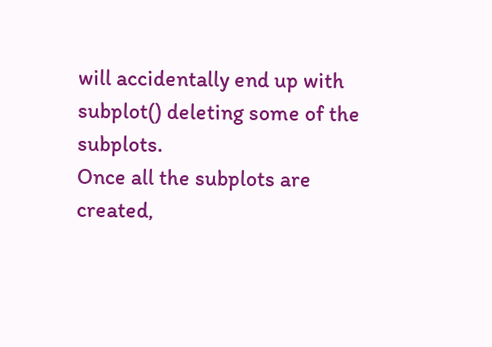will accidentally end up with subplot() deleting some of the subplots.
Once all the subplots are created,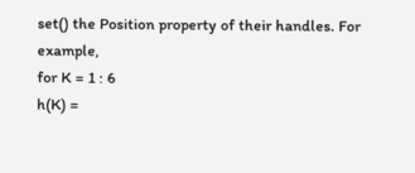set() the Position property of their handles. For example,
for K = 1 : 6
h(K) =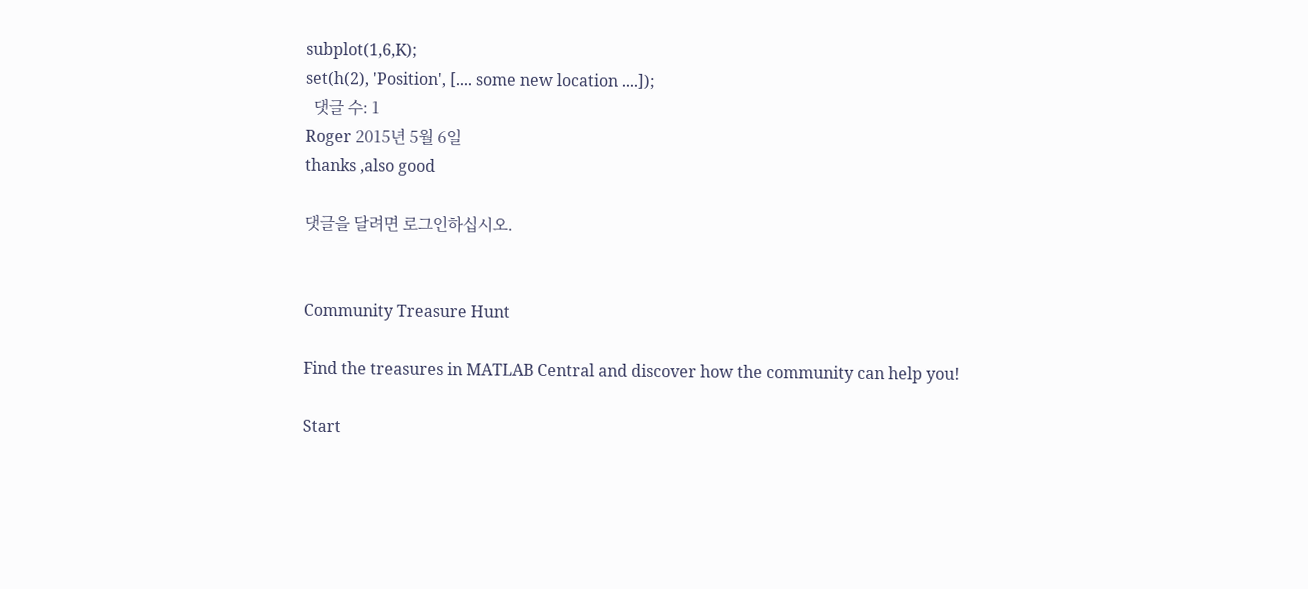subplot(1,6,K);
set(h(2), 'Position', [.... some new location ....]);
  댓글 수: 1
Roger 2015년 5월 6일
thanks ,also good

댓글을 달려면 로그인하십시오.


Community Treasure Hunt

Find the treasures in MATLAB Central and discover how the community can help you!

Start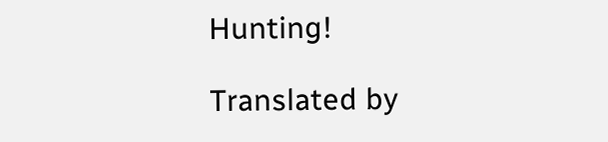Hunting!

Translated by